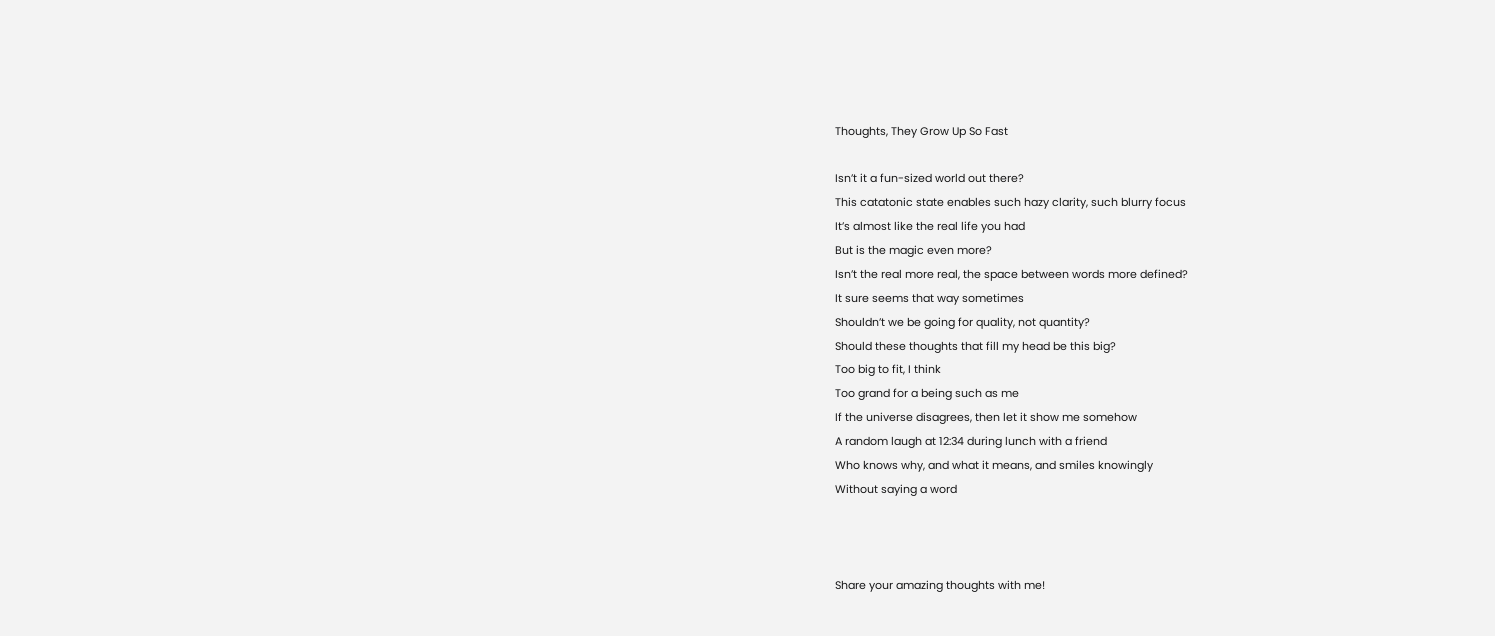Thoughts, They Grow Up So Fast

Isn’t it a fun-sized world out there?
This catatonic state enables such hazy clarity, such blurry focus
It’s almost like the real life you had
But is the magic even more?
Isn’t the real more real, the space between words more defined?
It sure seems that way sometimes
Shouldn’t we be going for quality, not quantity?
Should these thoughts that fill my head be this big?
Too big to fit, I think
Too grand for a being such as me
If the universe disagrees, then let it show me somehow
A random laugh at 12:34 during lunch with a friend
Who knows why, and what it means, and smiles knowingly
Without saying a word



Share your amazing thoughts with me!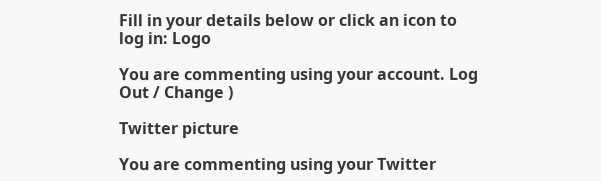Fill in your details below or click an icon to log in: Logo

You are commenting using your account. Log Out / Change )

Twitter picture

You are commenting using your Twitter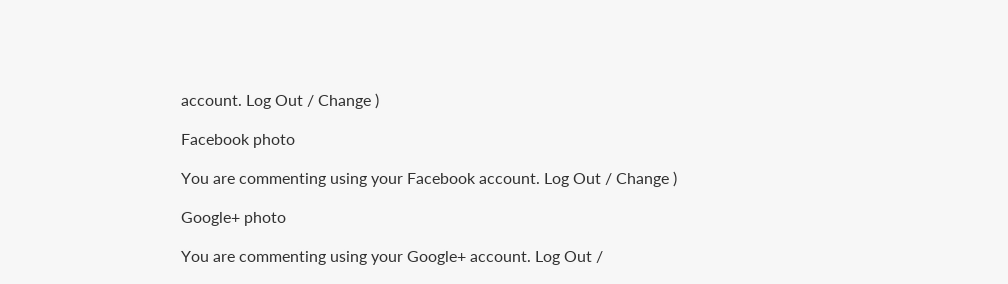account. Log Out / Change )

Facebook photo

You are commenting using your Facebook account. Log Out / Change )

Google+ photo

You are commenting using your Google+ account. Log Out /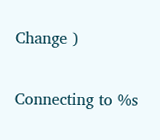Change )

Connecting to %s